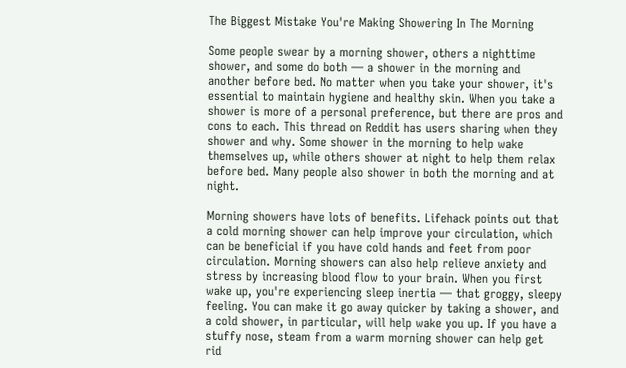The Biggest Mistake You're Making Showering In The Morning

Some people swear by a morning shower, others a nighttime shower, and some do both — a shower in the morning and another before bed. No matter when you take your shower, it's essential to maintain hygiene and healthy skin. When you take a shower is more of a personal preference, but there are pros and cons to each. This thread on Reddit has users sharing when they shower and why. Some shower in the morning to help wake themselves up, while others shower at night to help them relax before bed. Many people also shower in both the morning and at night.

Morning showers have lots of benefits. Lifehack points out that a cold morning shower can help improve your circulation, which can be beneficial if you have cold hands and feet from poor circulation. Morning showers can also help relieve anxiety and stress by increasing blood flow to your brain. When you first wake up, you're experiencing sleep inertia — that groggy, sleepy feeling. You can make it go away quicker by taking a shower, and a cold shower, in particular, will help wake you up. If you have a stuffy nose, steam from a warm morning shower can help get rid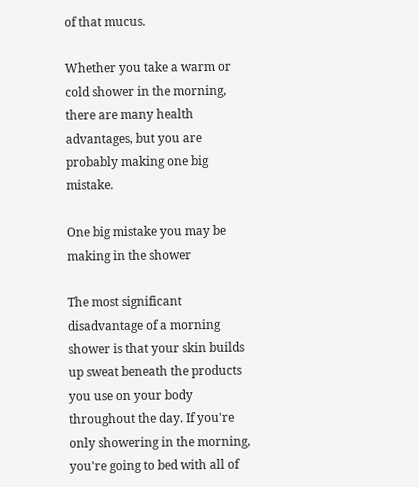of that mucus.

Whether you take a warm or cold shower in the morning, there are many health advantages, but you are probably making one big mistake.

One big mistake you may be making in the shower

The most significant disadvantage of a morning shower is that your skin builds up sweat beneath the products you use on your body throughout the day. If you're only showering in the morning, you're going to bed with all of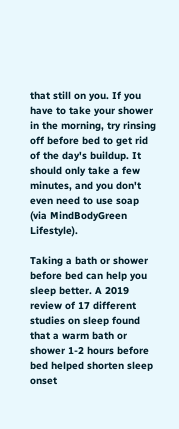that still on you. If you have to take your shower in the morning, try rinsing off before bed to get rid of the day's buildup. It should only take a few minutes, and you don't even need to use soap (via MindBodyGreen Lifestyle).

Taking a bath or shower before bed can help you sleep better. A 2019 review of 17 different studies on sleep found that a warm bath or shower 1-2 hours before bed helped shorten sleep onset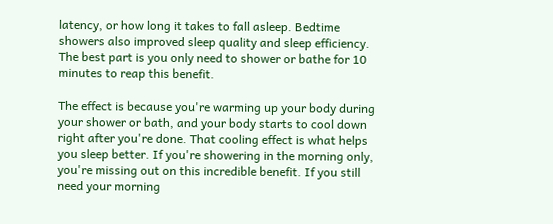latency, or how long it takes to fall asleep. Bedtime showers also improved sleep quality and sleep efficiency. The best part is you only need to shower or bathe for 10 minutes to reap this benefit.

The effect is because you're warming up your body during your shower or bath, and your body starts to cool down right after you're done. That cooling effect is what helps you sleep better. If you're showering in the morning only, you're missing out on this incredible benefit. If you still need your morning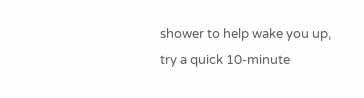shower to help wake you up, try a quick 10-minute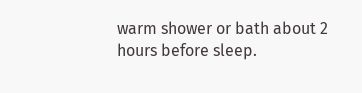warm shower or bath about 2 hours before sleep.